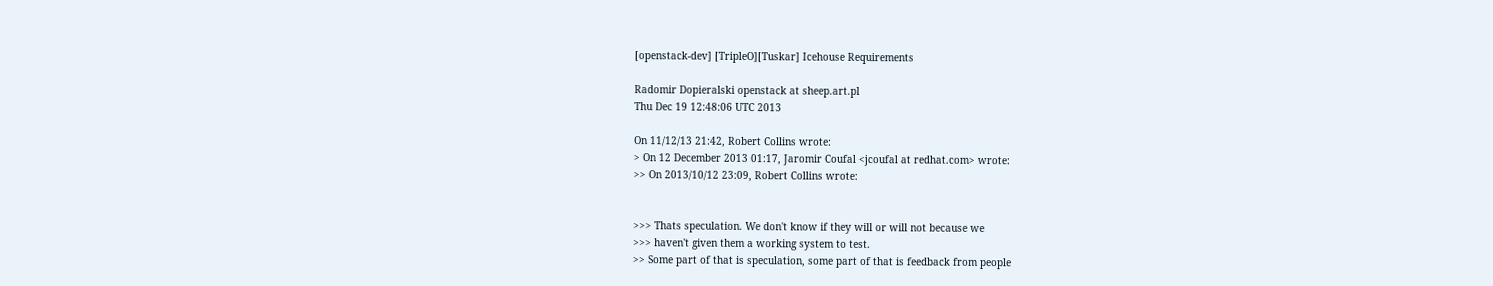[openstack-dev] [TripleO][Tuskar] Icehouse Requirements

Radomir Dopieralski openstack at sheep.art.pl
Thu Dec 19 12:48:06 UTC 2013

On 11/12/13 21:42, Robert Collins wrote:
> On 12 December 2013 01:17, Jaromir Coufal <jcoufal at redhat.com> wrote:
>> On 2013/10/12 23:09, Robert Collins wrote:


>>> Thats speculation. We don't know if they will or will not because we
>>> haven't given them a working system to test.
>> Some part of that is speculation, some part of that is feedback from people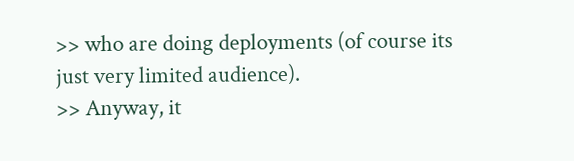>> who are doing deployments (of course its just very limited audience).
>> Anyway, it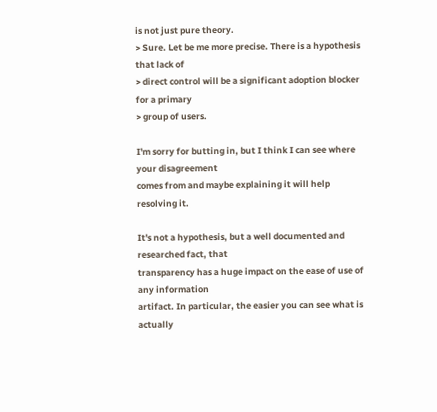is not just pure theory.
> Sure. Let be me more precise. There is a hypothesis that lack of
> direct control will be a significant adoption blocker for a primary
> group of users.

I'm sorry for butting in, but I think I can see where your disagreement
comes from and maybe explaining it will help resolving it.

It's not a hypothesis, but a well documented and researched fact, that
transparency has a huge impact on the ease of use of any information
artifact. In particular, the easier you can see what is actually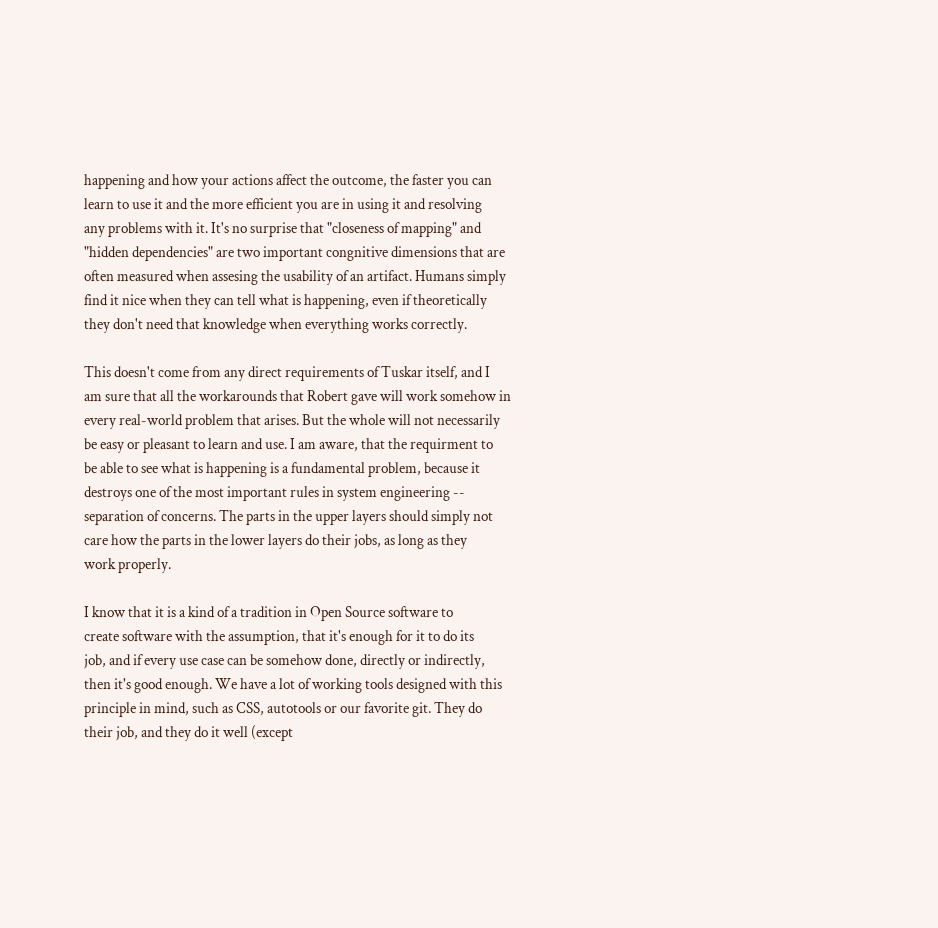happening and how your actions affect the outcome, the faster you can
learn to use it and the more efficient you are in using it and resolving
any problems with it. It's no surprise that "closeness of mapping" and
"hidden dependencies" are two important congnitive dimensions that are
often measured when assesing the usability of an artifact. Humans simply
find it nice when they can tell what is happening, even if theoretically
they don't need that knowledge when everything works correctly.

This doesn't come from any direct requirements of Tuskar itself, and I
am sure that all the workarounds that Robert gave will work somehow in
every real-world problem that arises. But the whole will not necessarily
be easy or pleasant to learn and use. I am aware, that the requirment to
be able to see what is happening is a fundamental problem, because it
destroys one of the most important rules in system engineering --
separation of concerns. The parts in the upper layers should simply not
care how the parts in the lower layers do their jobs, as long as they
work properly.

I know that it is a kind of a tradition in Open Source software to
create software with the assumption, that it's enough for it to do its
job, and if every use case can be somehow done, directly or indirectly,
then it's good enough. We have a lot of working tools designed with this
principle in mind, such as CSS, autotools or our favorite git. They do
their job, and they do it well (except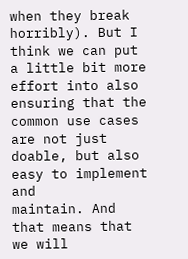when they break horribly). But I
think we can put a little bit more effort into also ensuring that the
common use cases are not just doable, but also easy to implement and
maintain. And that means that we will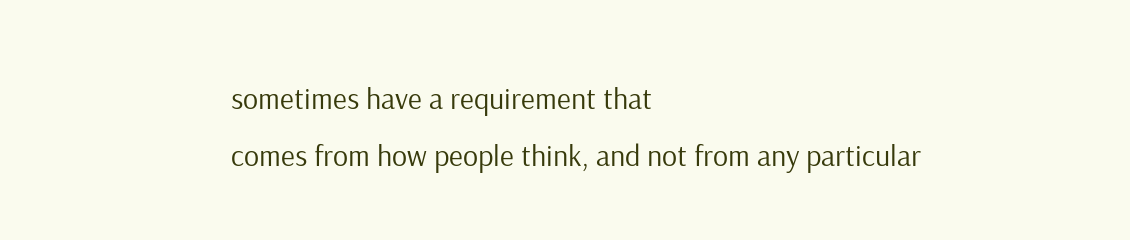sometimes have a requirement that
comes from how people think, and not from any particular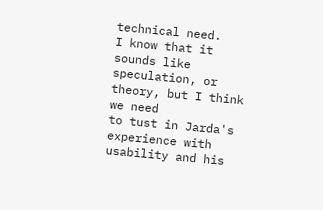technical need.
I know that it sounds like speculation, or theory, but I think we need
to tust in Jarda's experience with usability and his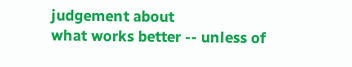judgement about
what works better -- unless of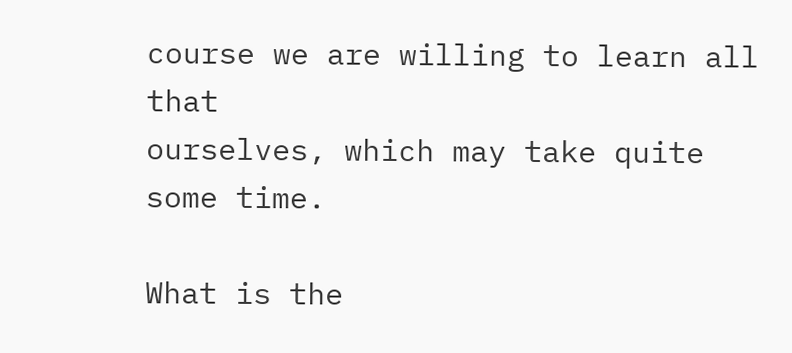course we are willing to learn all that
ourselves, which may take quite some time.

What is the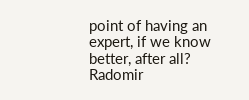point of having an expert, if we know better, after all?
Radomir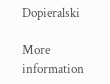Dopieralski

More information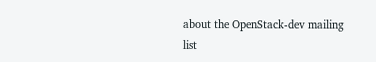about the OpenStack-dev mailing list